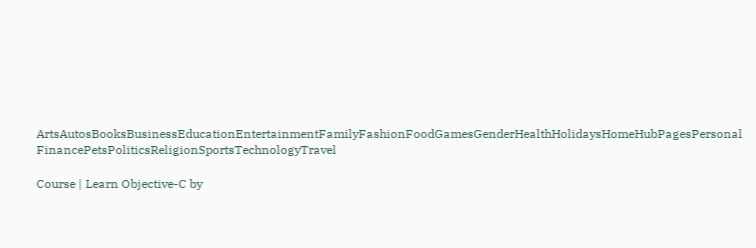ArtsAutosBooksBusinessEducationEntertainmentFamilyFashionFoodGamesGenderHealthHolidaysHomeHubPagesPersonal FinancePetsPoliticsReligionSportsTechnologyTravel

Course | Learn Objective-C by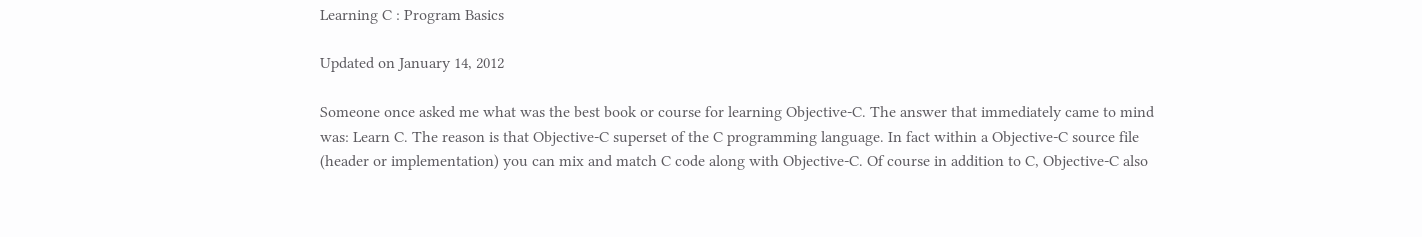Learning C : Program Basics

Updated on January 14, 2012

Someone once asked me what was the best book or course for learning Objective-C. The answer that immediately came to mind was: Learn C. The reason is that Objective-C superset of the C programming language. In fact within a Objective-C source file (header or implementation) you can mix and match C code along with Objective-C. Of course in addition to C, Objective-C also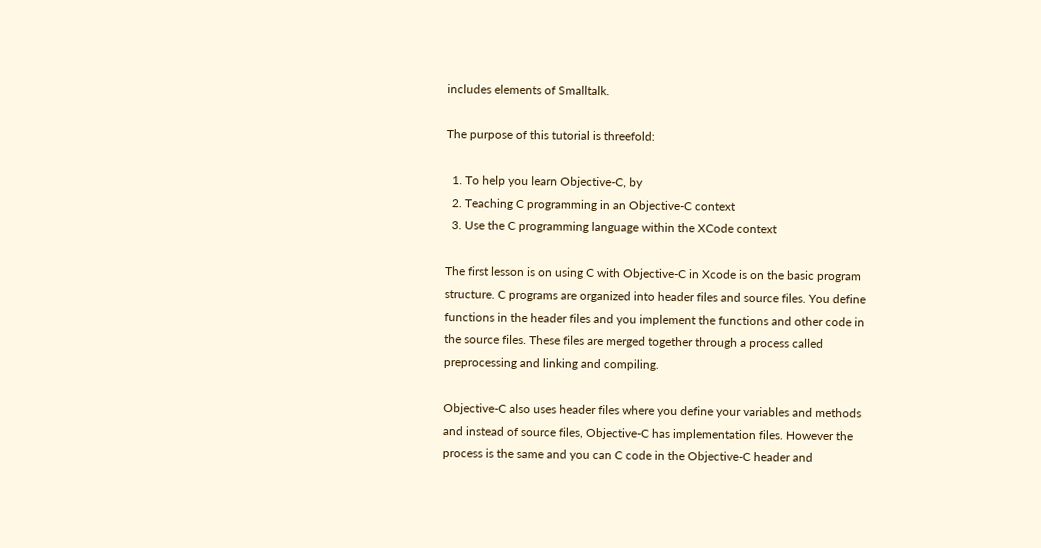includes elements of Smalltalk.

The purpose of this tutorial is threefold:

  1. To help you learn Objective-C, by
  2. Teaching C programming in an Objective-C context
  3. Use the C programming language within the XCode context

The first lesson is on using C with Objective-C in Xcode is on the basic program structure. C programs are organized into header files and source files. You define functions in the header files and you implement the functions and other code in the source files. These files are merged together through a process called preprocessing and linking and compiling.

Objective-C also uses header files where you define your variables and methods and instead of source files, Objective-C has implementation files. However the process is the same and you can C code in the Objective-C header and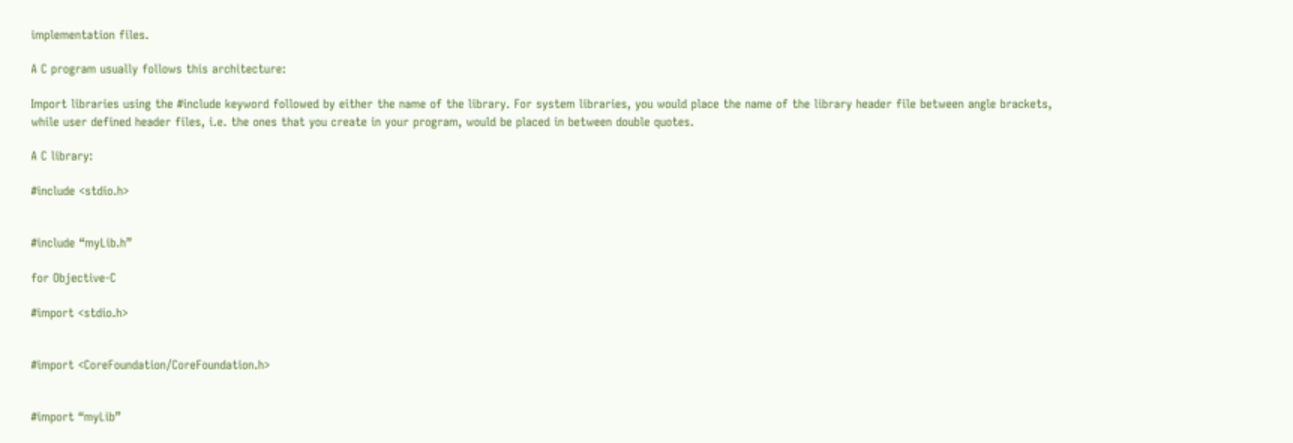implementation files.

A C program usually follows this architecture:

Import libraries using the #include keyword followed by either the name of the library. For system libraries, you would place the name of the library header file between angle brackets, while user defined header files, i.e. the ones that you create in your program, would be placed in between double quotes.

A C library:

#include <stdio.h>


#include “myLib.h”

for Objective-C

#import <stdio.h>


#import <CoreFoundation/CoreFoundation.h>


#import “myLib”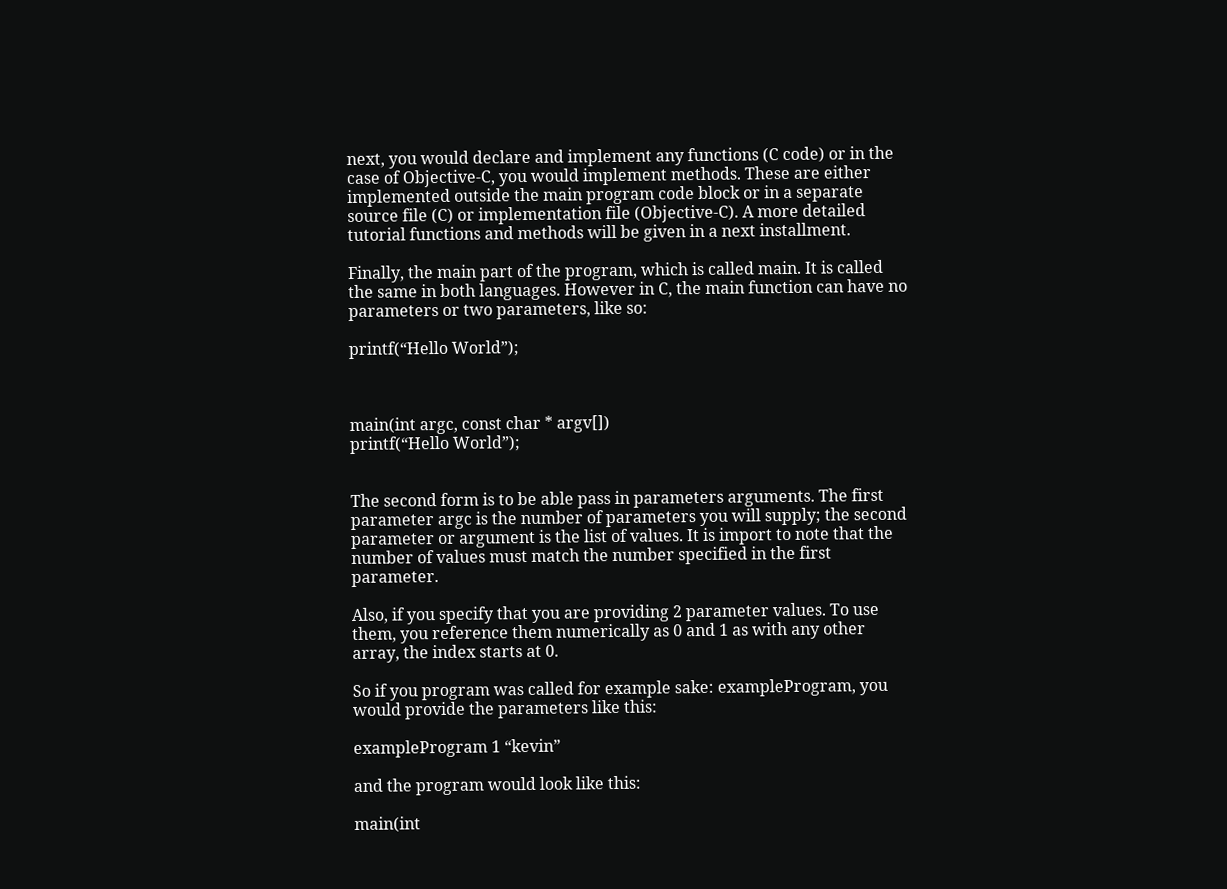next, you would declare and implement any functions (C code) or in the case of Objective-C, you would implement methods. These are either implemented outside the main program code block or in a separate source file (C) or implementation file (Objective-C). A more detailed tutorial functions and methods will be given in a next installment.

Finally, the main part of the program, which is called main. It is called the same in both languages. However in C, the main function can have no parameters or two parameters, like so:

printf(“Hello World”);



main(int argc, const char * argv[])
printf(“Hello World”);


The second form is to be able pass in parameters arguments. The first parameter argc is the number of parameters you will supply; the second parameter or argument is the list of values. It is import to note that the number of values must match the number specified in the first parameter.

Also, if you specify that you are providing 2 parameter values. To use them, you reference them numerically as 0 and 1 as with any other array, the index starts at 0.

So if you program was called for example sake: exampleProgram, you would provide the parameters like this:

exampleProgram 1 “kevin”

and the program would look like this:

main(int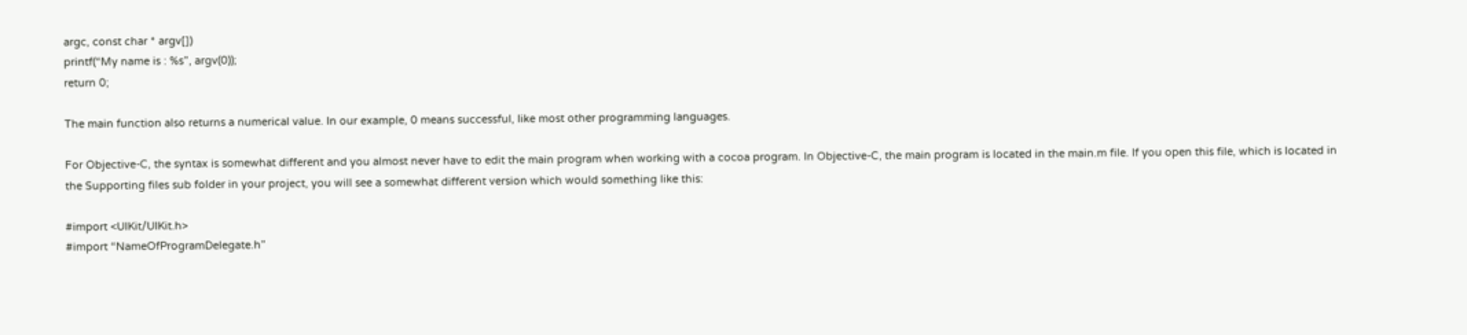argc, const char * argv[])
printf(“My name is : %s”, argv(0));
return 0;

The main function also returns a numerical value. In our example, 0 means successful, like most other programming languages.

For Objective-C, the syntax is somewhat different and you almost never have to edit the main program when working with a cocoa program. In Objective-C, the main program is located in the main.m file. If you open this file, which is located in the Supporting files sub folder in your project, you will see a somewhat different version which would something like this:

#import <UIKit/UIKit.h>
#import “NameOfProgramDelegate.h”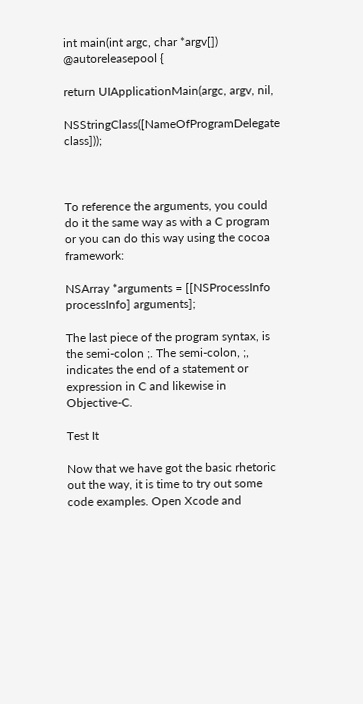int main(int argc, char *argv[])
@autoreleasepool {

return UIApplicationMain(argc, argv, nil,

NSStringClass([NameOfProgramDelegate class]));



To reference the arguments, you could do it the same way as with a C program or you can do this way using the cocoa framework:

NSArray *arguments = [[NSProcessInfo processInfo] arguments];

The last piece of the program syntax, is the semi-colon ;. The semi-colon, ;, indicates the end of a statement or expression in C and likewise in Objective-C.

Test It

Now that we have got the basic rhetoric out the way, it is time to try out some code examples. Open Xcode and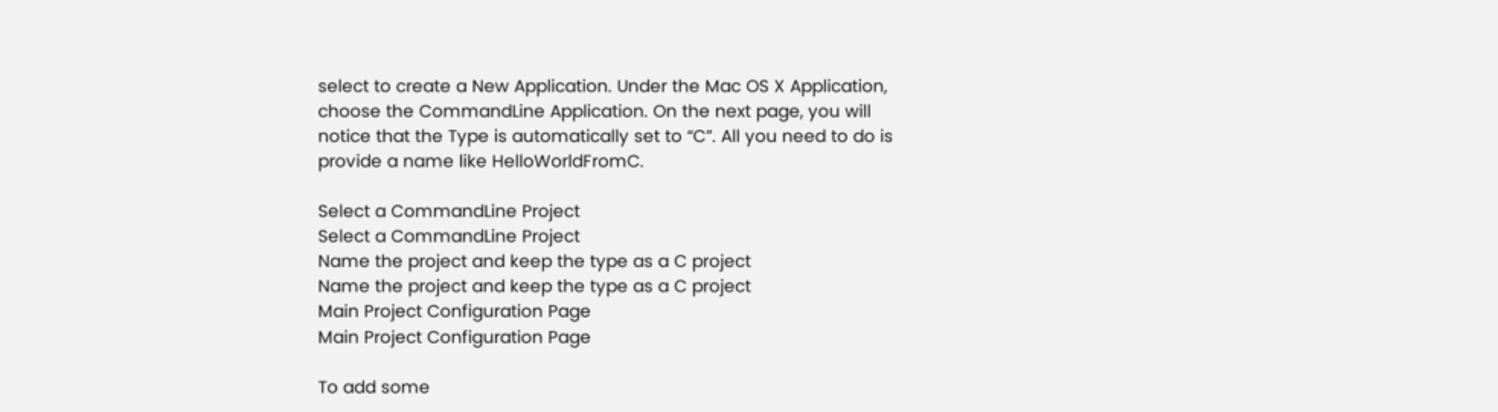select to create a New Application. Under the Mac OS X Application, choose the CommandLine Application. On the next page, you will notice that the Type is automatically set to “C”. All you need to do is provide a name like HelloWorldFromC.

Select a CommandLine Project
Select a CommandLine Project
Name the project and keep the type as a C project
Name the project and keep the type as a C project
Main Project Configuration Page
Main Project Configuration Page

To add some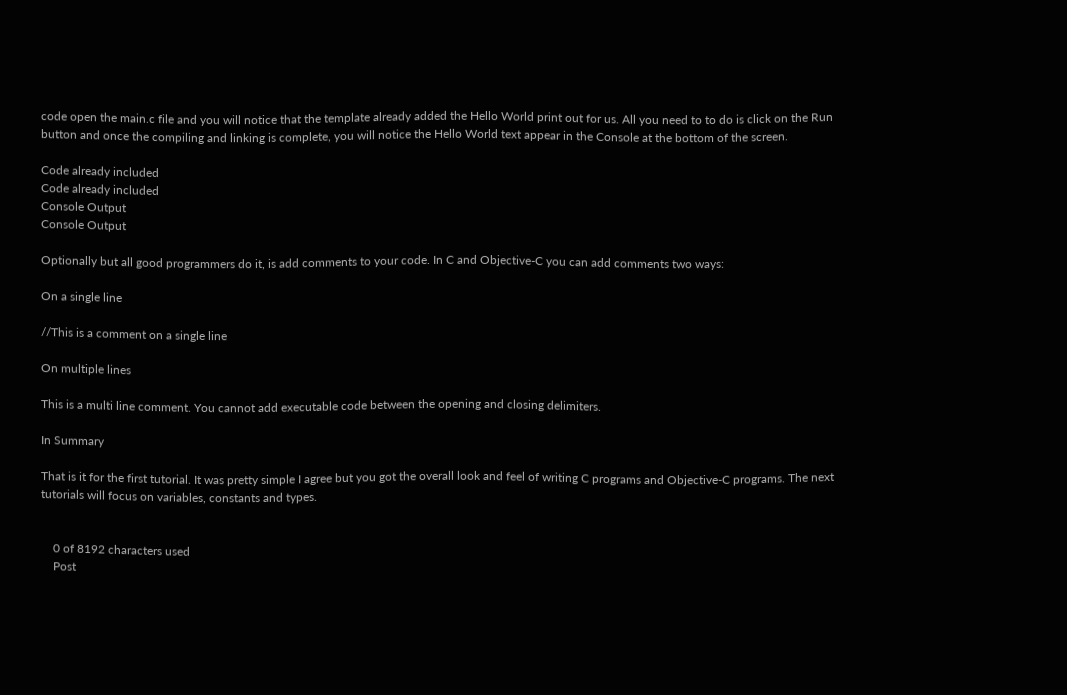code open the main.c file and you will notice that the template already added the Hello World print out for us. All you need to to do is click on the Run button and once the compiling and linking is complete, you will notice the Hello World text appear in the Console at the bottom of the screen.

Code already included
Code already included
Console Output
Console Output

Optionally but all good programmers do it, is add comments to your code. In C and Objective-C you can add comments two ways:

On a single line

//This is a comment on a single line

On multiple lines

This is a multi line comment. You cannot add executable code between the opening and closing delimiters.

In Summary

That is it for the first tutorial. It was pretty simple I agree but you got the overall look and feel of writing C programs and Objective-C programs. The next tutorials will focus on variables, constants and types.


    0 of 8192 characters used
    Post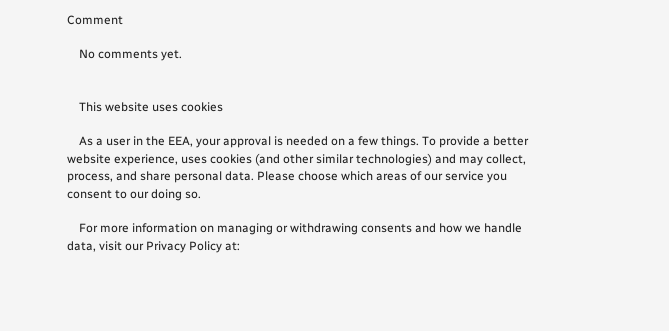Comment

    No comments yet.


    This website uses cookies

    As a user in the EEA, your approval is needed on a few things. To provide a better website experience, uses cookies (and other similar technologies) and may collect, process, and share personal data. Please choose which areas of our service you consent to our doing so.

    For more information on managing or withdrawing consents and how we handle data, visit our Privacy Policy at: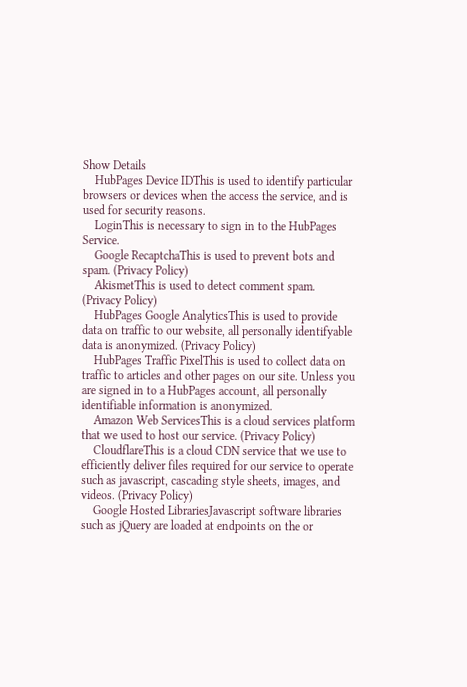Show Details
    HubPages Device IDThis is used to identify particular browsers or devices when the access the service, and is used for security reasons.
    LoginThis is necessary to sign in to the HubPages Service.
    Google RecaptchaThis is used to prevent bots and spam. (Privacy Policy)
    AkismetThis is used to detect comment spam. (Privacy Policy)
    HubPages Google AnalyticsThis is used to provide data on traffic to our website, all personally identifyable data is anonymized. (Privacy Policy)
    HubPages Traffic PixelThis is used to collect data on traffic to articles and other pages on our site. Unless you are signed in to a HubPages account, all personally identifiable information is anonymized.
    Amazon Web ServicesThis is a cloud services platform that we used to host our service. (Privacy Policy)
    CloudflareThis is a cloud CDN service that we use to efficiently deliver files required for our service to operate such as javascript, cascading style sheets, images, and videos. (Privacy Policy)
    Google Hosted LibrariesJavascript software libraries such as jQuery are loaded at endpoints on the or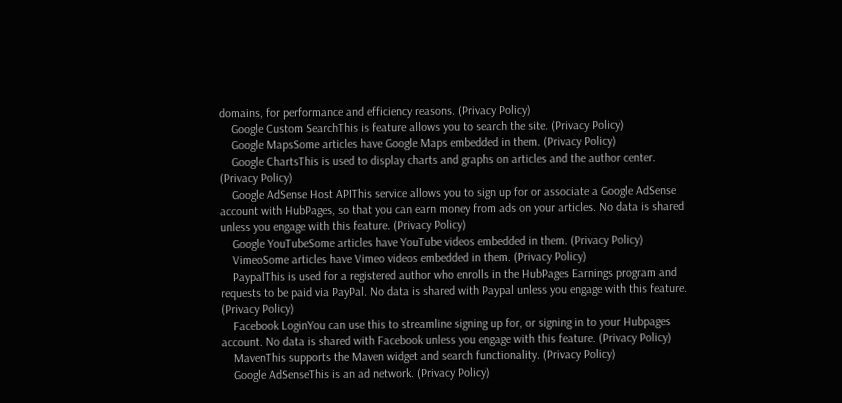domains, for performance and efficiency reasons. (Privacy Policy)
    Google Custom SearchThis is feature allows you to search the site. (Privacy Policy)
    Google MapsSome articles have Google Maps embedded in them. (Privacy Policy)
    Google ChartsThis is used to display charts and graphs on articles and the author center. (Privacy Policy)
    Google AdSense Host APIThis service allows you to sign up for or associate a Google AdSense account with HubPages, so that you can earn money from ads on your articles. No data is shared unless you engage with this feature. (Privacy Policy)
    Google YouTubeSome articles have YouTube videos embedded in them. (Privacy Policy)
    VimeoSome articles have Vimeo videos embedded in them. (Privacy Policy)
    PaypalThis is used for a registered author who enrolls in the HubPages Earnings program and requests to be paid via PayPal. No data is shared with Paypal unless you engage with this feature. (Privacy Policy)
    Facebook LoginYou can use this to streamline signing up for, or signing in to your Hubpages account. No data is shared with Facebook unless you engage with this feature. (Privacy Policy)
    MavenThis supports the Maven widget and search functionality. (Privacy Policy)
    Google AdSenseThis is an ad network. (Privacy Policy)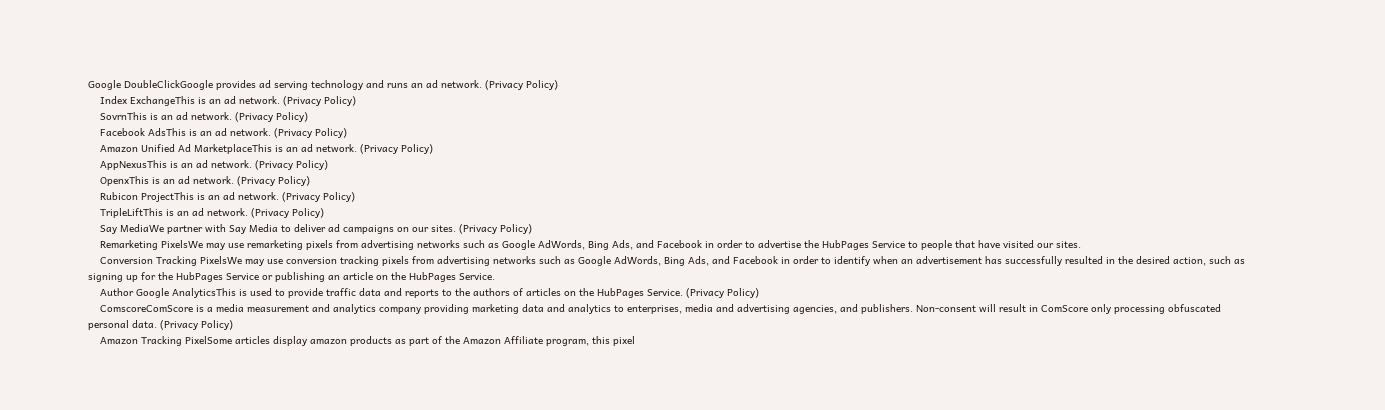Google DoubleClickGoogle provides ad serving technology and runs an ad network. (Privacy Policy)
    Index ExchangeThis is an ad network. (Privacy Policy)
    SovrnThis is an ad network. (Privacy Policy)
    Facebook AdsThis is an ad network. (Privacy Policy)
    Amazon Unified Ad MarketplaceThis is an ad network. (Privacy Policy)
    AppNexusThis is an ad network. (Privacy Policy)
    OpenxThis is an ad network. (Privacy Policy)
    Rubicon ProjectThis is an ad network. (Privacy Policy)
    TripleLiftThis is an ad network. (Privacy Policy)
    Say MediaWe partner with Say Media to deliver ad campaigns on our sites. (Privacy Policy)
    Remarketing PixelsWe may use remarketing pixels from advertising networks such as Google AdWords, Bing Ads, and Facebook in order to advertise the HubPages Service to people that have visited our sites.
    Conversion Tracking PixelsWe may use conversion tracking pixels from advertising networks such as Google AdWords, Bing Ads, and Facebook in order to identify when an advertisement has successfully resulted in the desired action, such as signing up for the HubPages Service or publishing an article on the HubPages Service.
    Author Google AnalyticsThis is used to provide traffic data and reports to the authors of articles on the HubPages Service. (Privacy Policy)
    ComscoreComScore is a media measurement and analytics company providing marketing data and analytics to enterprises, media and advertising agencies, and publishers. Non-consent will result in ComScore only processing obfuscated personal data. (Privacy Policy)
    Amazon Tracking PixelSome articles display amazon products as part of the Amazon Affiliate program, this pixel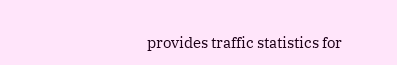provides traffic statistics for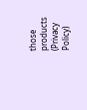those products (Privacy Policy)